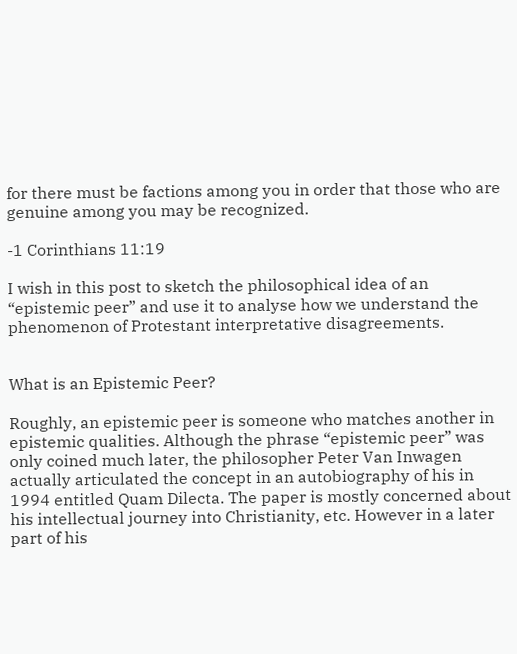for there must be factions among you in order that those who are genuine among you may be recognized.

-1 Corinthians 11:19

I wish in this post to sketch the philosophical idea of an “epistemic peer” and use it to analyse how we understand the phenomenon of Protestant interpretative disagreements.


What is an Epistemic Peer?

Roughly, an epistemic peer is someone who matches another in epistemic qualities. Although the phrase “epistemic peer” was only coined much later, the philosopher Peter Van Inwagen actually articulated the concept in an autobiography of his in 1994 entitled Quam Dilecta. The paper is mostly concerned about his intellectual journey into Christianity, etc. However in a later part of his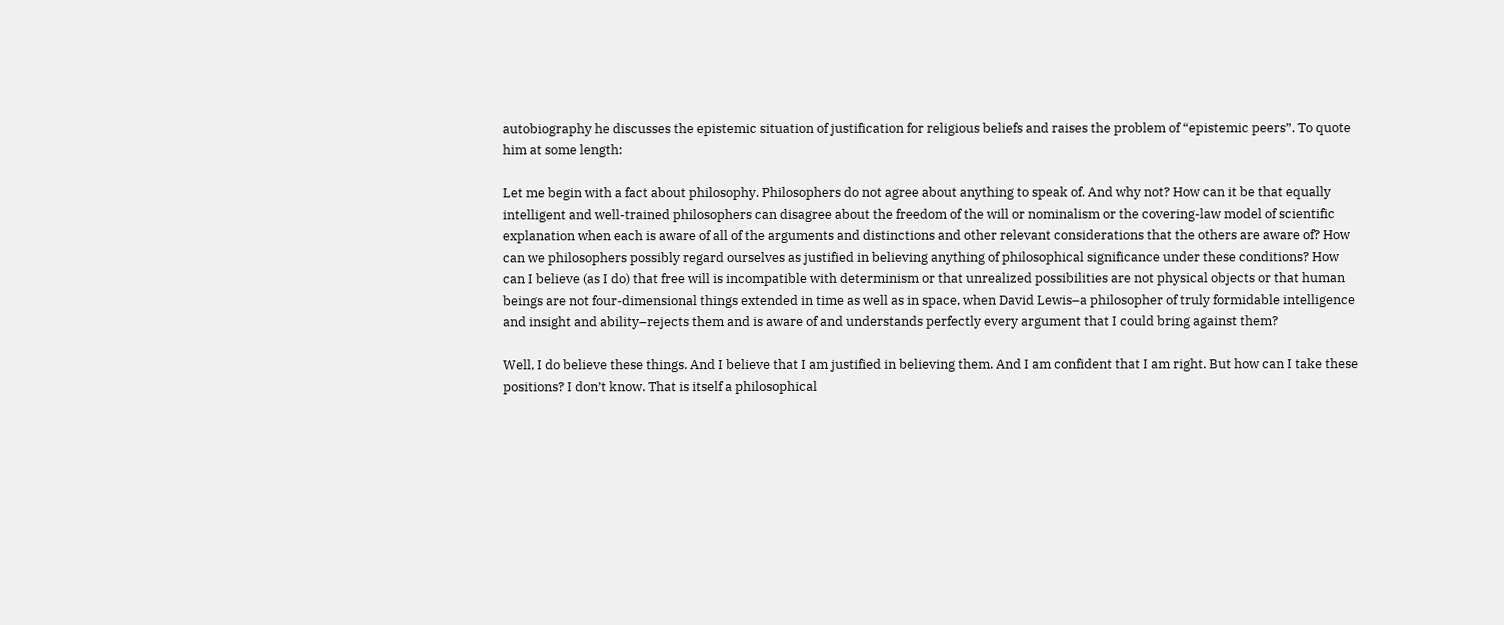autobiography he discusses the epistemic situation of justification for religious beliefs and raises the problem of “epistemic peers”. To quote him at some length:

Let me begin with a fact about philosophy. Philosophers do not agree about anything to speak of. And why not? How can it be that equally intelligent and well-trained philosophers can disagree about the freedom of the will or nominalism or the covering-law model of scientific explanation when each is aware of all of the arguments and distinctions and other relevant considerations that the others are aware of? How can we philosophers possibly regard ourselves as justified in believing anything of philosophical significance under these conditions? How can I believe (as I do) that free will is incompatible with determinism or that unrealized possibilities are not physical objects or that human beings are not four-dimensional things extended in time as well as in space, when David Lewis–a philosopher of truly formidable intelligence and insight and ability–rejects them and is aware of and understands perfectly every argument that I could bring against them?

Well, I do believe these things. And I believe that I am justified in believing them. And I am confident that I am right. But how can I take these positions? I don’t know. That is itself a philosophical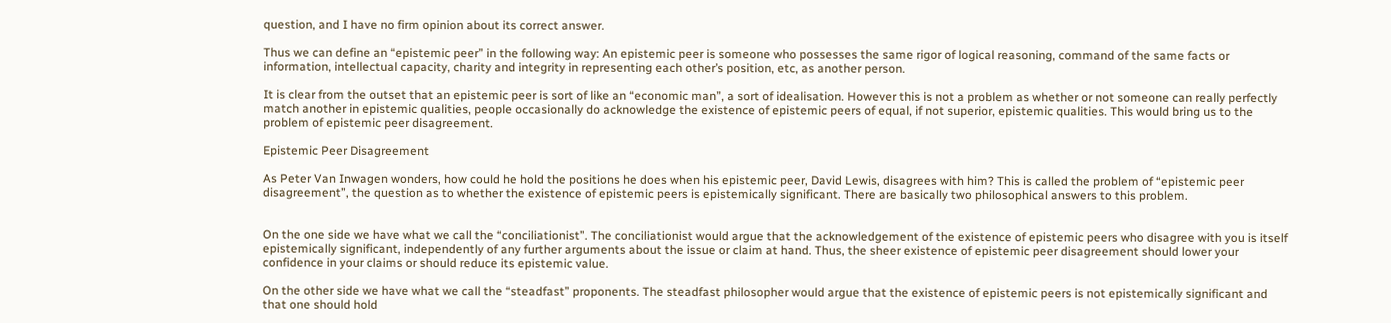question, and I have no firm opinion about its correct answer.

Thus we can define an “epistemic peer” in the following way: An epistemic peer is someone who possesses the same rigor of logical reasoning, command of the same facts or information, intellectual capacity, charity and integrity in representing each other’s position, etc, as another person.

It is clear from the outset that an epistemic peer is sort of like an “economic man”, a sort of idealisation. However this is not a problem as whether or not someone can really perfectly match another in epistemic qualities, people occasionally do acknowledge the existence of epistemic peers of equal, if not superior, epistemic qualities. This would bring us to the problem of epistemic peer disagreement.

Epistemic Peer Disagreement

As Peter Van Inwagen wonders, how could he hold the positions he does when his epistemic peer, David Lewis, disagrees with him? This is called the problem of “epistemic peer disagreement”, the question as to whether the existence of epistemic peers is epistemically significant. There are basically two philosophical answers to this problem.


On the one side we have what we call the “conciliationist”. The conciliationist would argue that the acknowledgement of the existence of epistemic peers who disagree with you is itself epistemically significant, independently of any further arguments about the issue or claim at hand. Thus, the sheer existence of epistemic peer disagreement should lower your confidence in your claims or should reduce its epistemic value.

On the other side we have what we call the “steadfast” proponents. The steadfast philosopher would argue that the existence of epistemic peers is not epistemically significant and that one should hold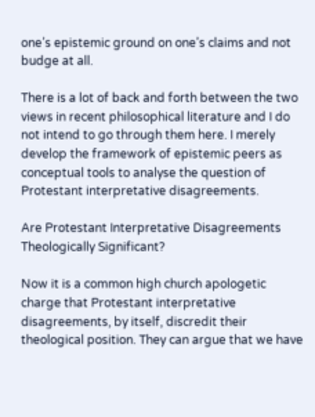one’s epistemic ground on one’s claims and not budge at all.

There is a lot of back and forth between the two views in recent philosophical literature and I do not intend to go through them here. I merely develop the framework of epistemic peers as conceptual tools to analyse the question of Protestant interpretative disagreements.

Are Protestant Interpretative Disagreements Theologically Significant?

Now it is a common high church apologetic charge that Protestant interpretative disagreements, by itself, discredit their theological position. They can argue that we have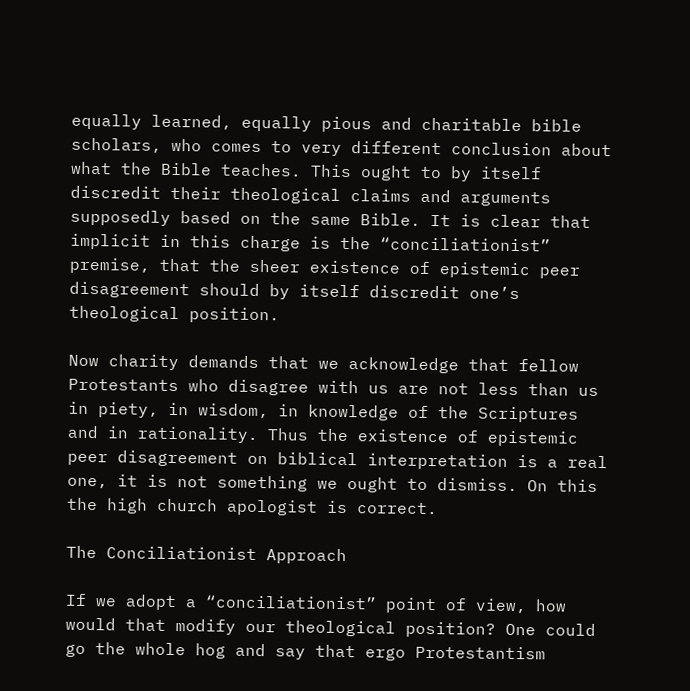equally learned, equally pious and charitable bible scholars, who comes to very different conclusion about what the Bible teaches. This ought to by itself discredit their theological claims and arguments supposedly based on the same Bible. It is clear that implicit in this charge is the “conciliationist” premise, that the sheer existence of epistemic peer disagreement should by itself discredit one’s theological position.

Now charity demands that we acknowledge that fellow Protestants who disagree with us are not less than us in piety, in wisdom, in knowledge of the Scriptures and in rationality. Thus the existence of epistemic peer disagreement on biblical interpretation is a real one, it is not something we ought to dismiss. On this the high church apologist is correct.

The Conciliationist Approach

If we adopt a “conciliationist” point of view, how would that modify our theological position? One could go the whole hog and say that ergo Protestantism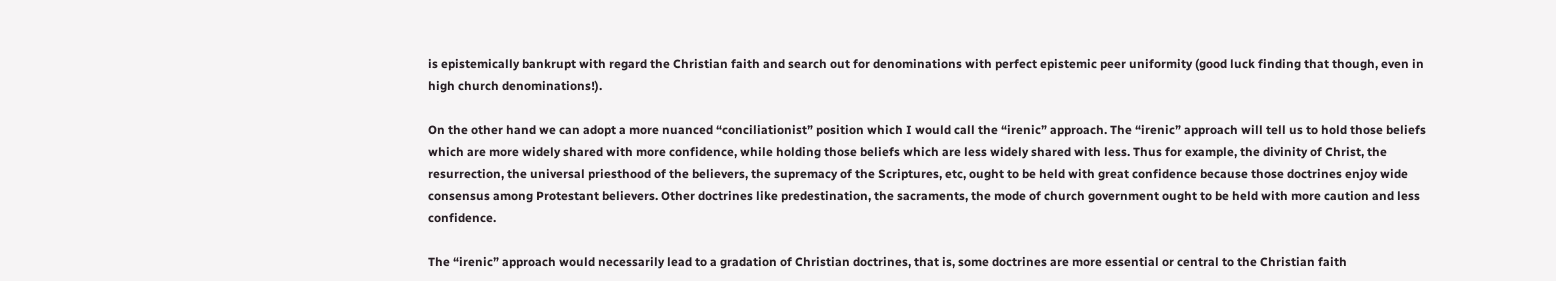is epistemically bankrupt with regard the Christian faith and search out for denominations with perfect epistemic peer uniformity (good luck finding that though, even in high church denominations!).

On the other hand we can adopt a more nuanced “conciliationist” position which I would call the “irenic” approach. The “irenic” approach will tell us to hold those beliefs which are more widely shared with more confidence, while holding those beliefs which are less widely shared with less. Thus for example, the divinity of Christ, the resurrection, the universal priesthood of the believers, the supremacy of the Scriptures, etc, ought to be held with great confidence because those doctrines enjoy wide consensus among Protestant believers. Other doctrines like predestination, the sacraments, the mode of church government ought to be held with more caution and less confidence.

The “irenic” approach would necessarily lead to a gradation of Christian doctrines, that is, some doctrines are more essential or central to the Christian faith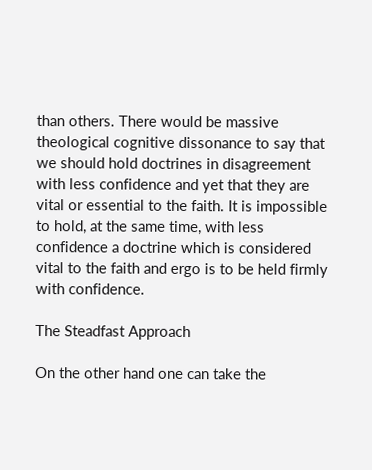than others. There would be massive theological cognitive dissonance to say that we should hold doctrines in disagreement with less confidence and yet that they are vital or essential to the faith. It is impossible to hold, at the same time, with less confidence a doctrine which is considered vital to the faith and ergo is to be held firmly with confidence.

The Steadfast Approach

On the other hand one can take the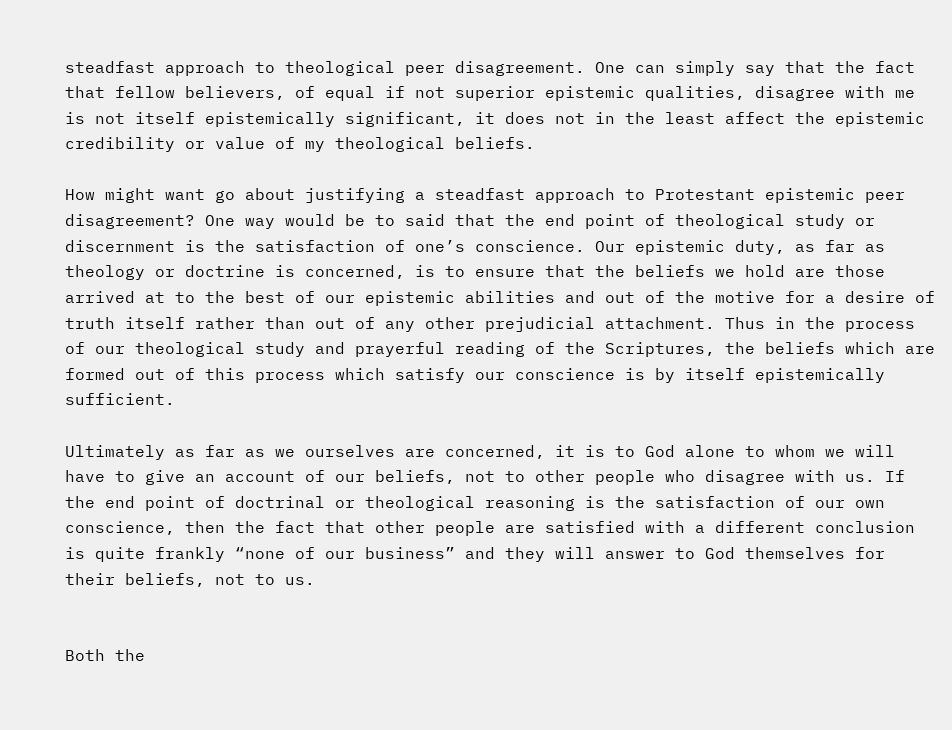steadfast approach to theological peer disagreement. One can simply say that the fact that fellow believers, of equal if not superior epistemic qualities, disagree with me is not itself epistemically significant, it does not in the least affect the epistemic credibility or value of my theological beliefs.

How might want go about justifying a steadfast approach to Protestant epistemic peer disagreement? One way would be to said that the end point of theological study or discernment is the satisfaction of one’s conscience. Our epistemic duty, as far as theology or doctrine is concerned, is to ensure that the beliefs we hold are those arrived at to the best of our epistemic abilities and out of the motive for a desire of truth itself rather than out of any other prejudicial attachment. Thus in the process of our theological study and prayerful reading of the Scriptures, the beliefs which are formed out of this process which satisfy our conscience is by itself epistemically sufficient.

Ultimately as far as we ourselves are concerned, it is to God alone to whom we will have to give an account of our beliefs, not to other people who disagree with us. If the end point of doctrinal or theological reasoning is the satisfaction of our own conscience, then the fact that other people are satisfied with a different conclusion is quite frankly “none of our business” and they will answer to God themselves for their beliefs, not to us.


Both the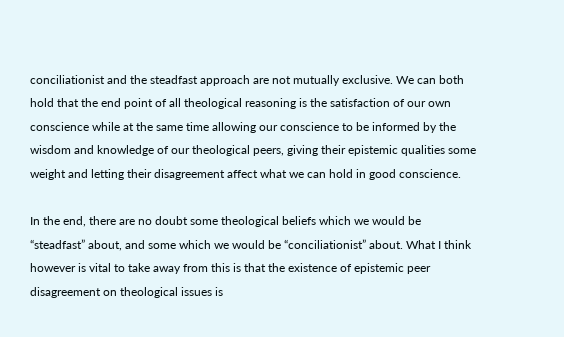conciliationist and the steadfast approach are not mutually exclusive. We can both hold that the end point of all theological reasoning is the satisfaction of our own conscience while at the same time allowing our conscience to be informed by the wisdom and knowledge of our theological peers, giving their epistemic qualities some weight and letting their disagreement affect what we can hold in good conscience.

In the end, there are no doubt some theological beliefs which we would be “steadfast” about, and some which we would be “conciliationist” about. What I think however is vital to take away from this is that the existence of epistemic peer disagreement on theological issues is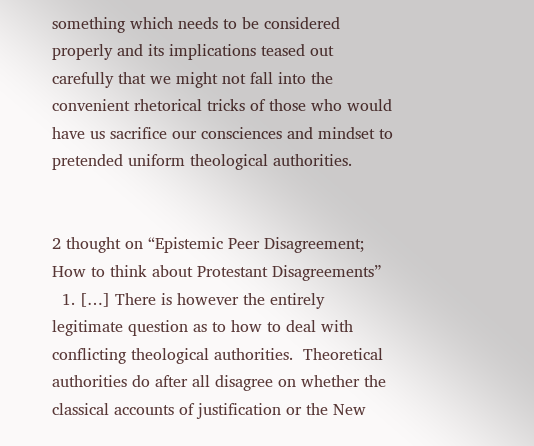something which needs to be considered properly and its implications teased out carefully that we might not fall into the convenient rhetorical tricks of those who would have us sacrifice our consciences and mindset to pretended uniform theological authorities.


2 thought on “Epistemic Peer Disagreement; How to think about Protestant Disagreements”
  1. […] There is however the entirely legitimate question as to how to deal with conflicting theological authorities.  Theoretical authorities do after all disagree on whether the classical accounts of justification or the New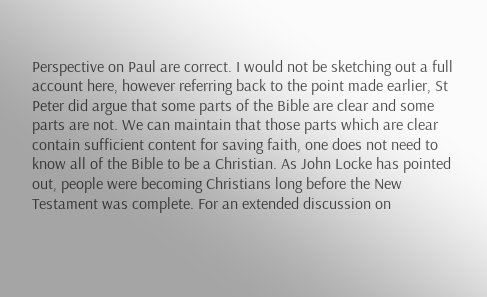Perspective on Paul are correct. I would not be sketching out a full account here, however referring back to the point made earlier, St Peter did argue that some parts of the Bible are clear and some parts are not. We can maintain that those parts which are clear contain sufficient content for saving faith, one does not need to know all of the Bible to be a Christian. As John Locke has pointed out, people were becoming Christians long before the New Testament was complete. For an extended discussion on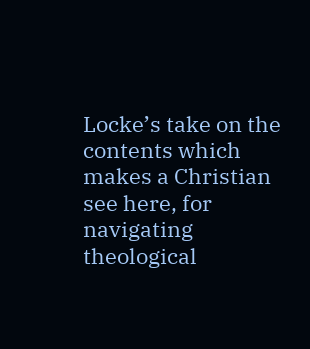Locke’s take on the contents which makes a Christian see here, for navigating theological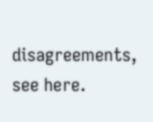disagreements, see here.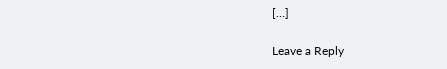[…]

Leave a Reply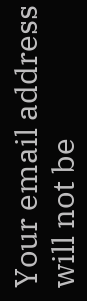Your email address will not be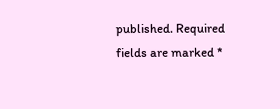published. Required fields are marked *